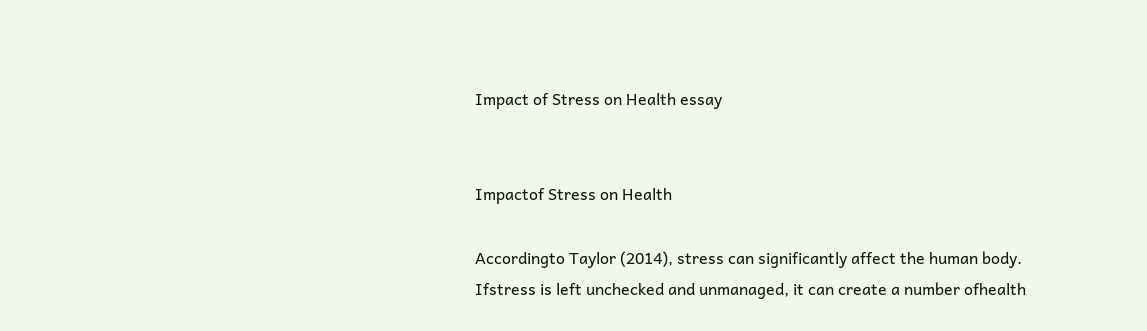Impact of Stress on Health essay


Impactof Stress on Health

Accordingto Taylor (2014), stress can significantly affect the human body. Ifstress is left unchecked and unmanaged, it can create a number ofhealth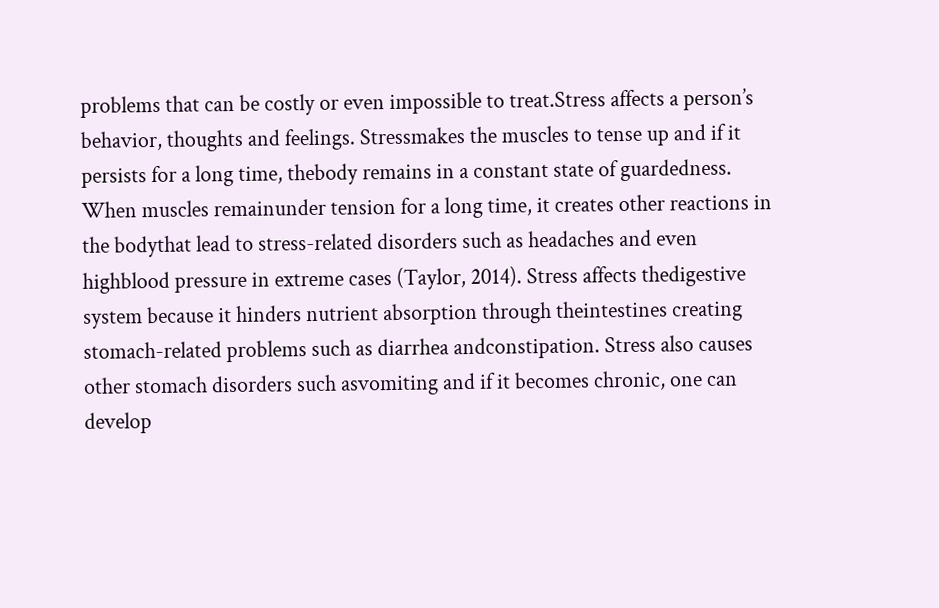problems that can be costly or even impossible to treat.Stress affects a person’s behavior, thoughts and feelings. Stressmakes the muscles to tense up and if it persists for a long time, thebody remains in a constant state of guardedness. When muscles remainunder tension for a long time, it creates other reactions in the bodythat lead to stress-related disorders such as headaches and even highblood pressure in extreme cases (Taylor, 2014). Stress affects thedigestive system because it hinders nutrient absorption through theintestines creating stomach-related problems such as diarrhea andconstipation. Stress also causes other stomach disorders such asvomiting and if it becomes chronic, one can develop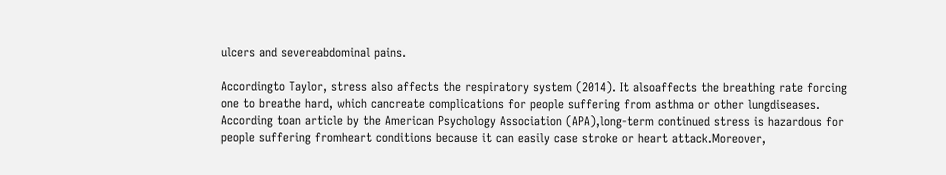ulcers and severeabdominal pains.

Accordingto Taylor, stress also affects the respiratory system (2014). It alsoaffects the breathing rate forcing one to breathe hard, which cancreate complications for people suffering from asthma or other lungdiseases. According toan article by the American Psychology Association (APA),long-term continued stress is hazardous for people suffering fromheart conditions because it can easily case stroke or heart attack.Moreover,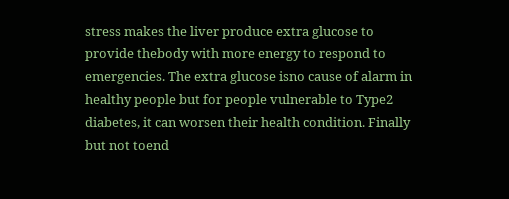stress makes the liver produce extra glucose to provide thebody with more energy to respond to emergencies. The extra glucose isno cause of alarm in healthy people but for people vulnerable to Type2 diabetes, it can worsen their health condition. Finally but not toend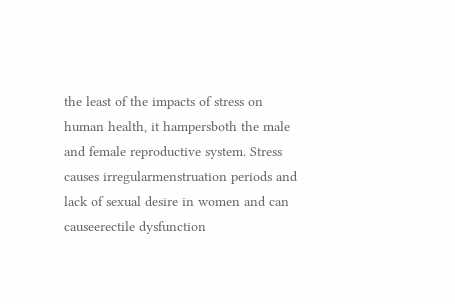the least of the impacts of stress on human health, it hampersboth the male and female reproductive system. Stress causes irregularmenstruation periods and lack of sexual desire in women and can causeerectile dysfunction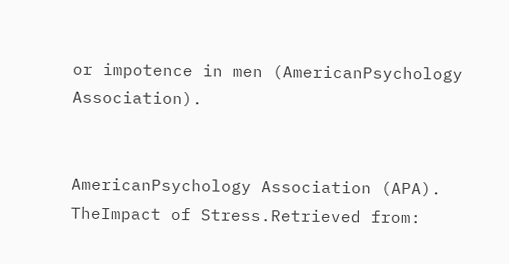or impotence in men (AmericanPsychology Association).


AmericanPsychology Association (APA). TheImpact of Stress.Retrieved from: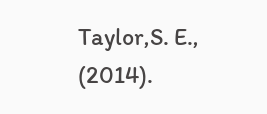Taylor,S. E., (2014).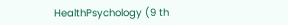HealthPsychology (9 th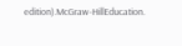edition).McGraw-HillEducation.